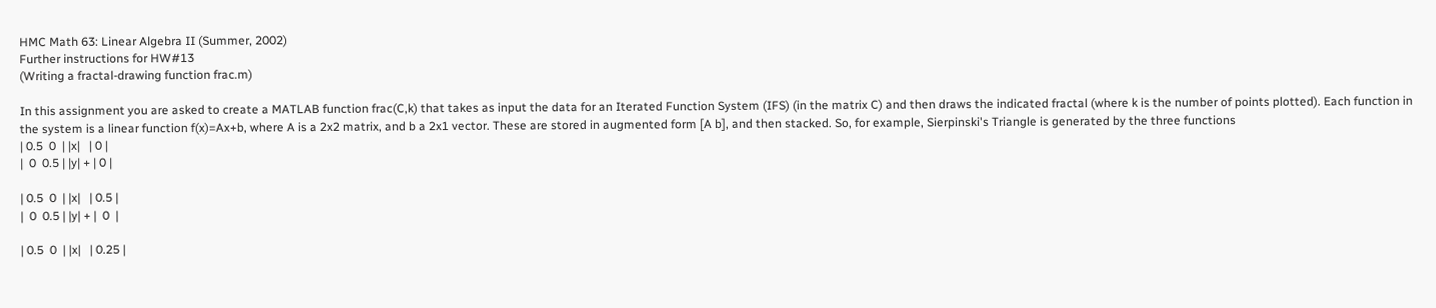HMC Math 63: Linear Algebra II (Summer, 2002)
Further instructions for HW#13
(Writing a fractal-drawing function frac.m)

In this assignment you are asked to create a MATLAB function frac(C,k) that takes as input the data for an Iterated Function System (IFS) (in the matrix C) and then draws the indicated fractal (where k is the number of points plotted). Each function in the system is a linear function f(x)=Ax+b, where A is a 2x2 matrix, and b a 2x1 vector. These are stored in augmented form [A b], and then stacked. So, for example, Sierpinski's Triangle is generated by the three functions
| 0.5  0  | |x|   | 0 |
|  0  0.5 | |y| + | 0 |

| 0.5  0  | |x|   | 0.5 |
|  0  0.5 | |y| + |  0  |

| 0.5  0  | |x|   | 0.25 |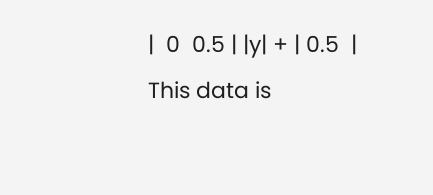|  0  0.5 | |y| + | 0.5  |
This data is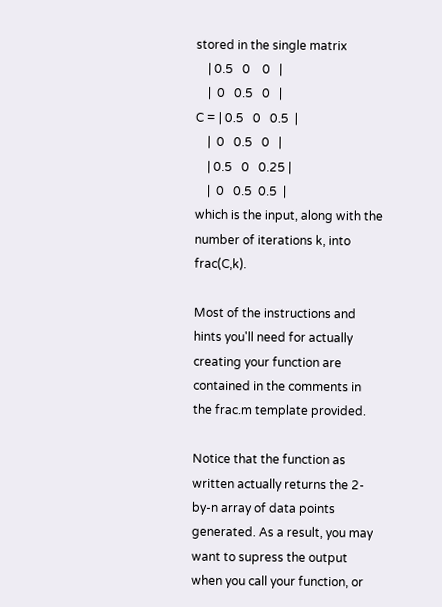stored in the single matrix
    | 0.5   0    0   |
    |  0   0.5   0   |
C = | 0.5   0   0.5  |
    |  0   0.5   0   |
    | 0.5   0   0.25 |
    |  0   0.5  0.5  |
which is the input, along with the number of iterations k, into frac(C,k).

Most of the instructions and hints you'll need for actually creating your function are contained in the comments in the frac.m template provided.

Notice that the function as written actually returns the 2-by-n array of data points generated. As a result, you may want to supress the output when you call your function, or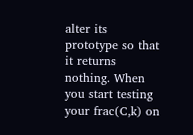alter its prototype so that it returns nothing. When you start testing your frac(C,k) on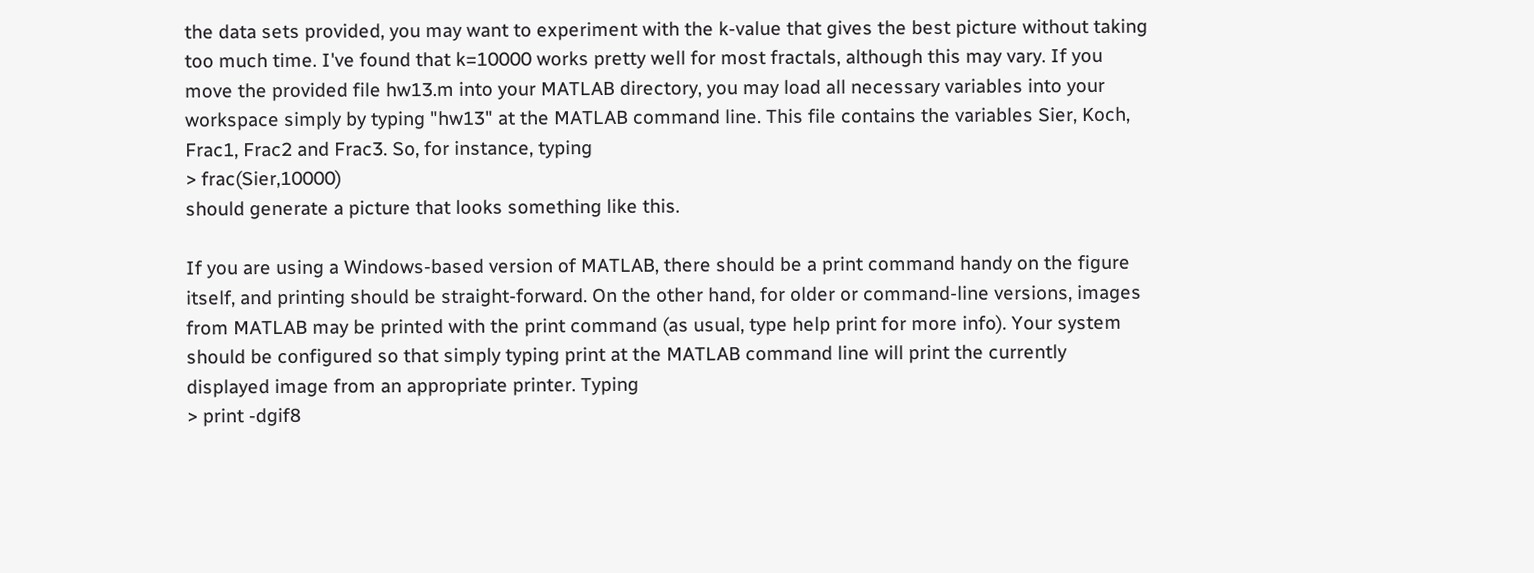the data sets provided, you may want to experiment with the k-value that gives the best picture without taking too much time. I've found that k=10000 works pretty well for most fractals, although this may vary. If you move the provided file hw13.m into your MATLAB directory, you may load all necessary variables into your workspace simply by typing "hw13" at the MATLAB command line. This file contains the variables Sier, Koch, Frac1, Frac2 and Frac3. So, for instance, typing
> frac(Sier,10000)
should generate a picture that looks something like this.

If you are using a Windows-based version of MATLAB, there should be a print command handy on the figure itself, and printing should be straight-forward. On the other hand, for older or command-line versions, images from MATLAB may be printed with the print command (as usual, type help print for more info). Your system should be configured so that simply typing print at the MATLAB command line will print the currently displayed image from an appropriate printer. Typing
> print -dgif8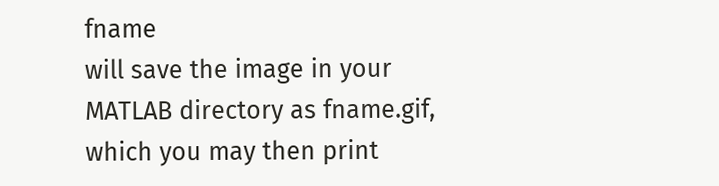fname
will save the image in your MATLAB directory as fname.gif, which you may then print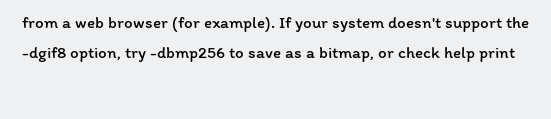from a web browser (for example). If your system doesn't support the -dgif8 option, try -dbmp256 to save as a bitmap, or check help print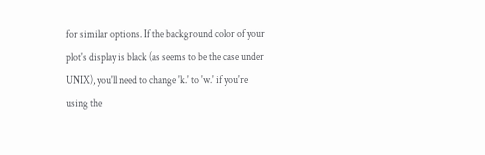for similar options. If the background color of your plot's display is black (as seems to be the case under UNIX), you'll need to change 'k.' to 'w.' if you're using the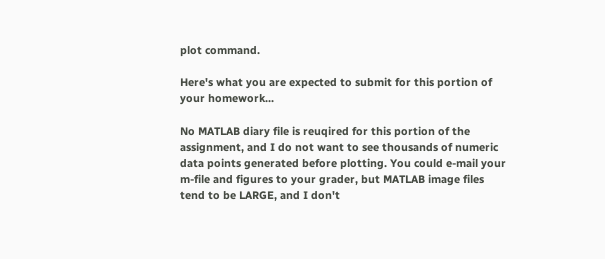plot command.

Here's what you are expected to submit for this portion of your homework...

No MATLAB diary file is reuqired for this portion of the assignment, and I do not want to see thousands of numeric data points generated before plotting. You could e-mail your m-file and figures to your grader, but MATLAB image files tend to be LARGE, and I don't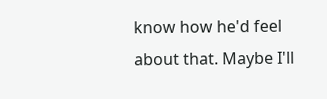know how he'd feel about that. Maybe I'll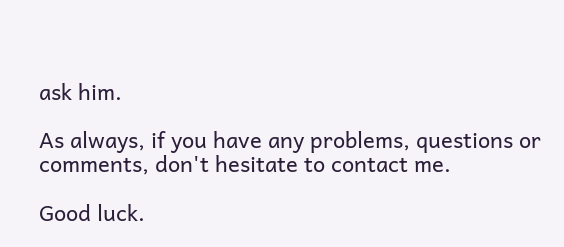ask him.

As always, if you have any problems, questions or comments, don't hesitate to contact me.

Good luck.